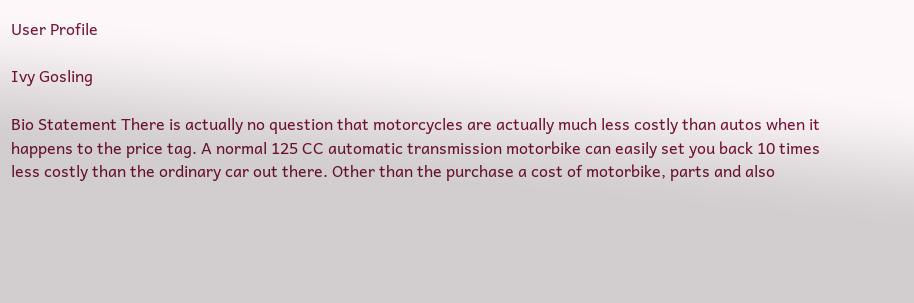User Profile

Ivy Gosling

Bio Statement There is actually no question that motorcycles are actually much less costly than autos when it happens to the price tag. A normal 125 CC automatic transmission motorbike can easily set you back 10 times less costly than the ordinary car out there. Other than the purchase a cost of motorbike, parts and also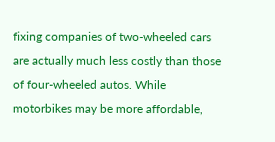fixing companies of two-wheeled cars are actually much less costly than those of four-wheeled autos. While motorbikes may be more affordable,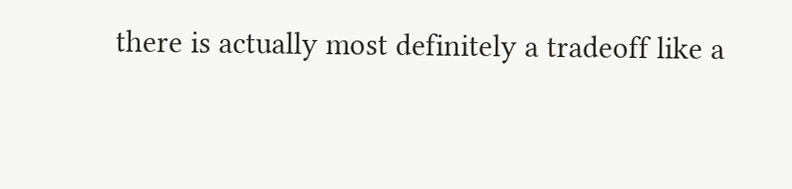there is actually most definitely a tradeoff like a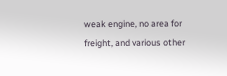weak engine, no area for freight, and various other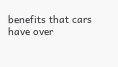benefits that cars have over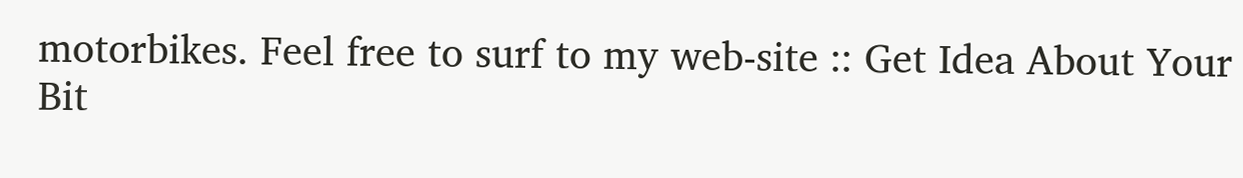motorbikes. Feel free to surf to my web-site :: Get Idea About Your Bit